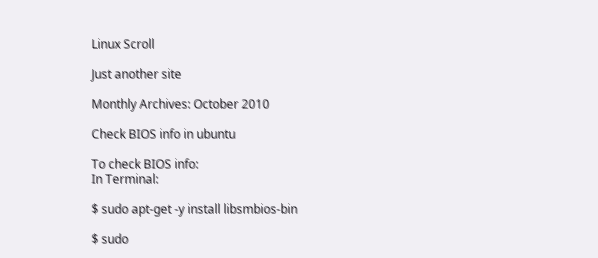Linux Scroll

Just another site

Monthly Archives: October 2010

Check BIOS info in ubuntu

To check BIOS info:
In Terminal:

$ sudo apt-get -y install libsmbios-bin

$ sudo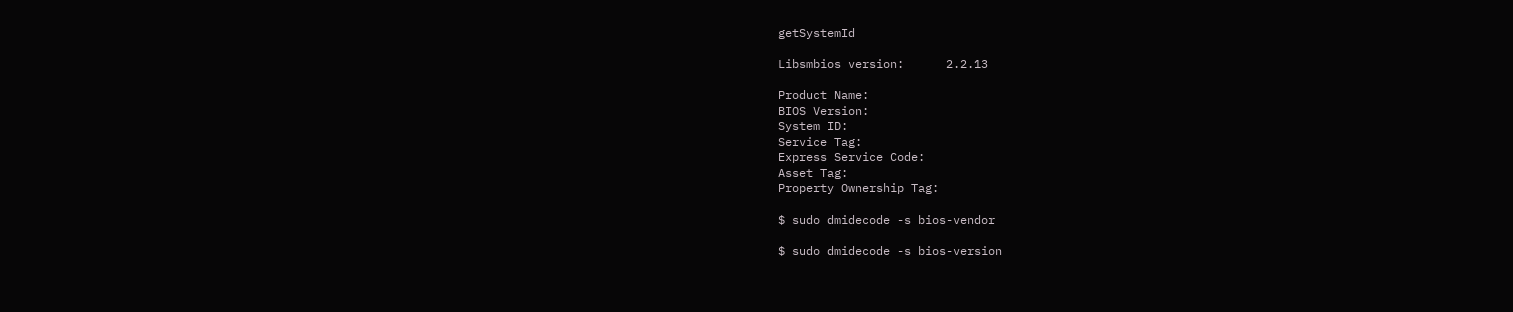getSystemId

Libsmbios version:      2.2.13

Product Name:
BIOS Version:
System ID:
Service Tag:
Express Service Code:
Asset Tag:
Property Ownership Tag:

$ sudo dmidecode -s bios-vendor

$ sudo dmidecode -s bios-version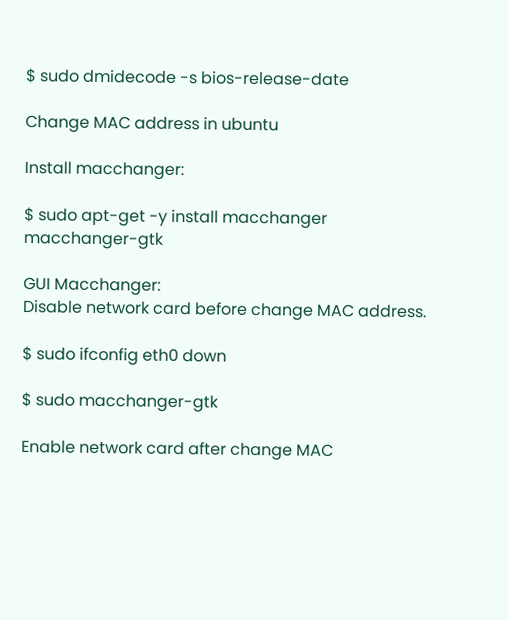$ sudo dmidecode -s bios-release-date

Change MAC address in ubuntu

Install macchanger:

$ sudo apt-get -y install macchanger macchanger-gtk

GUI Macchanger:
Disable network card before change MAC address.

$ sudo ifconfig eth0 down

$ sudo macchanger-gtk

Enable network card after change MAC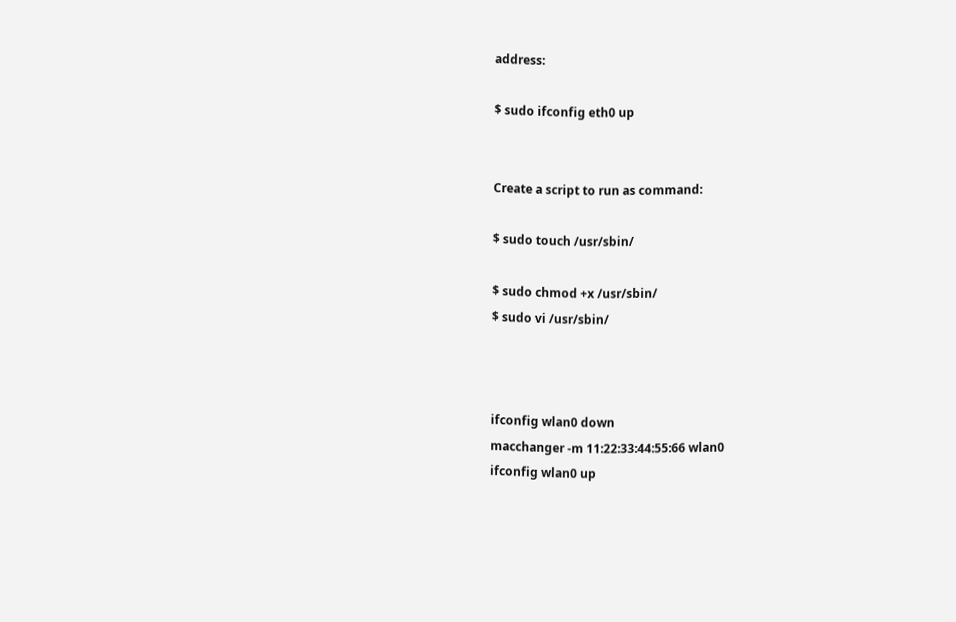address:

$ sudo ifconfig eth0 up


Create a script to run as command:

$ sudo touch /usr/sbin/

$ sudo chmod +x /usr/sbin/
$ sudo vi /usr/sbin/



ifconfig wlan0 down
macchanger -m 11:22:33:44:55:66 wlan0
ifconfig wlan0 up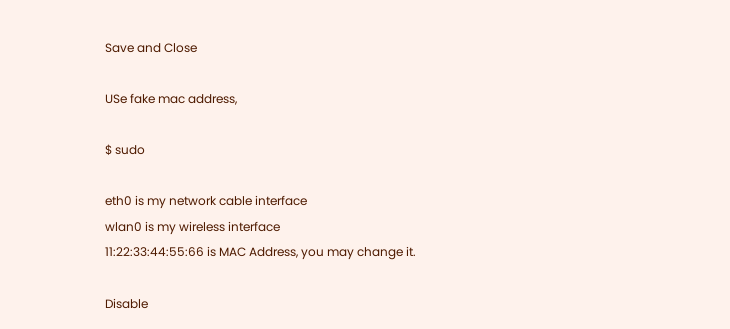Save and Close

USe fake mac address,

$ sudo

eth0 is my network cable interface
wlan0 is my wireless interface
11:22:33:44:55:66 is MAC Address, you may change it.

Disable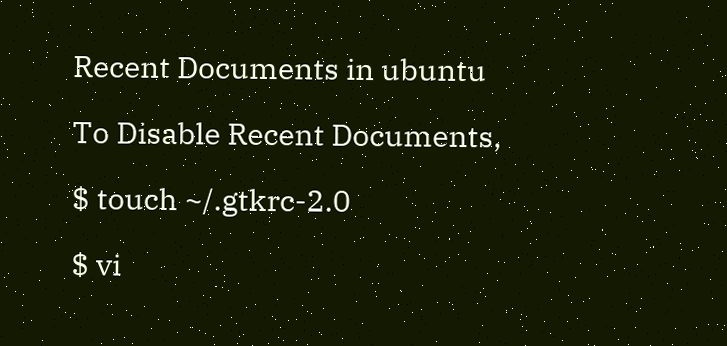Recent Documents in ubuntu

To Disable Recent Documents,

$ touch ~/.gtkrc-2.0

$ vi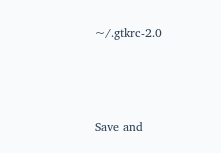~/.gtkrc-2.0



Save and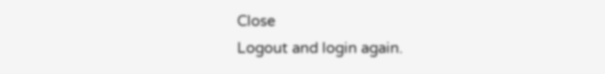Close
Logout and login again.